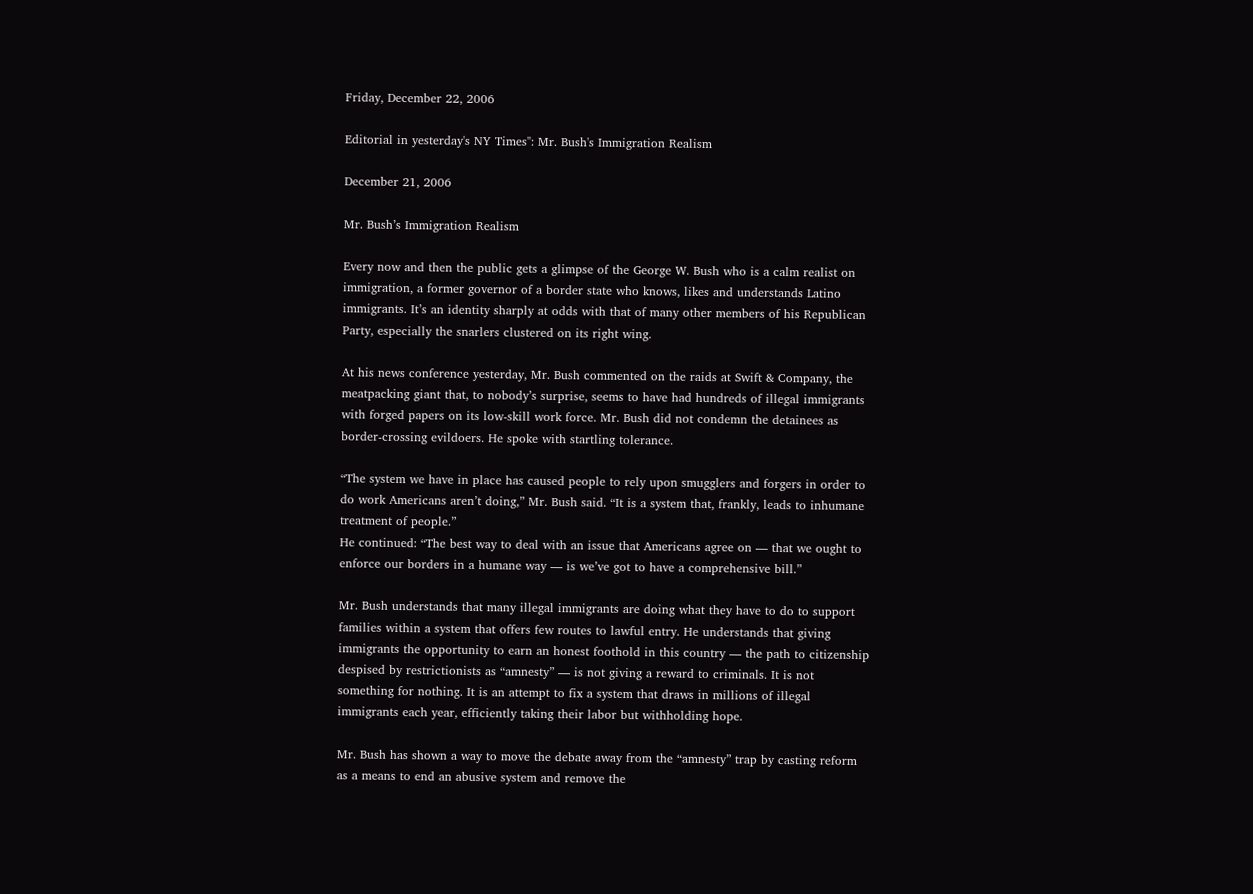Friday, December 22, 2006

Editorial in yesterday's NY Times": Mr. Bush's Immigration Realism

December 21, 2006

Mr. Bush’s Immigration Realism

Every now and then the public gets a glimpse of the George W. Bush who is a calm realist on immigration, a former governor of a border state who knows, likes and understands Latino immigrants. It’s an identity sharply at odds with that of many other members of his Republican Party, especially the snarlers clustered on its right wing.

At his news conference yesterday, Mr. Bush commented on the raids at Swift & Company, the meatpacking giant that, to nobody’s surprise, seems to have had hundreds of illegal immigrants with forged papers on its low-skill work force. Mr. Bush did not condemn the detainees as border-crossing evildoers. He spoke with startling tolerance.

“The system we have in place has caused people to rely upon smugglers and forgers in order to do work Americans aren’t doing,” Mr. Bush said. “It is a system that, frankly, leads to inhumane treatment of people.”
He continued: “The best way to deal with an issue that Americans agree on — that we ought to enforce our borders in a humane way — is we’ve got to have a comprehensive bill.”

Mr. Bush understands that many illegal immigrants are doing what they have to do to support families within a system that offers few routes to lawful entry. He understands that giving immigrants the opportunity to earn an honest foothold in this country — the path to citizenship despised by restrictionists as “amnesty” — is not giving a reward to criminals. It is not something for nothing. It is an attempt to fix a system that draws in millions of illegal immigrants each year, efficiently taking their labor but withholding hope.

Mr. Bush has shown a way to move the debate away from the “amnesty” trap by casting reform as a means to end an abusive system and remove the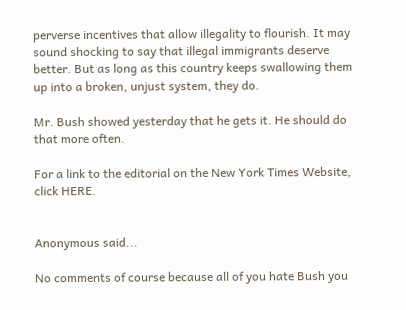perverse incentives that allow illegality to flourish. It may sound shocking to say that illegal immigrants deserve better. But as long as this country keeps swallowing them up into a broken, unjust system, they do.

Mr. Bush showed yesterday that he gets it. He should do that more often.

For a link to the editorial on the New York Times Website, click HERE.


Anonymous said...

No comments of course because all of you hate Bush you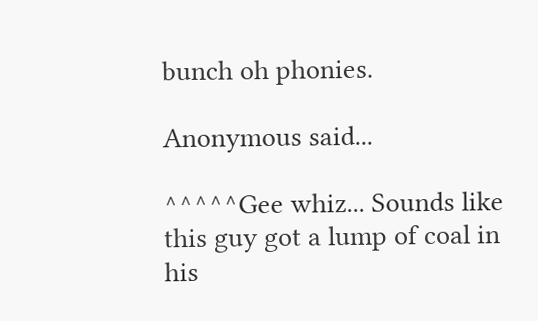bunch oh phonies.

Anonymous said...

^^^^^Gee whiz... Sounds like this guy got a lump of coal in his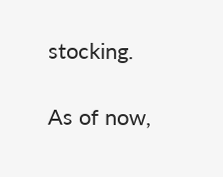stocking.

As of now,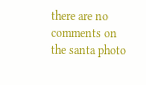there are no comments on the santa photo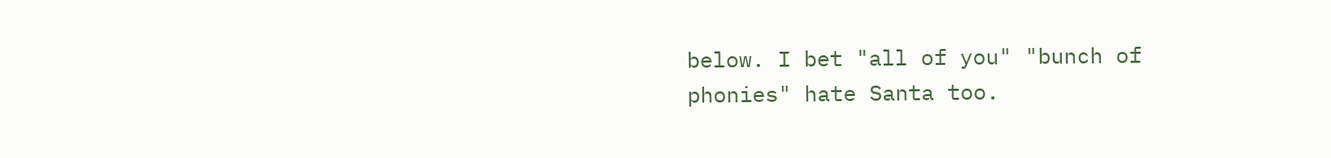below. I bet "all of you" "bunch of phonies" hate Santa too.